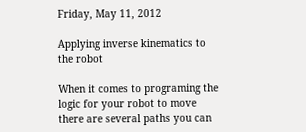Friday, May 11, 2012

Applying inverse kinematics to the robot

When it comes to programing the logic for your robot to move there are several paths you can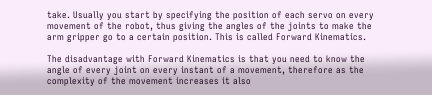take. Usually you start by specifying the position of each servo on every movement of the robot, thus giving the angles of the joints to make the arm gripper go to a certain position. This is called Forward Kinematics.

The disadvantage with Forward Kinematics is that you need to know the angle of every joint on every instant of a movement, therefore as the complexity of the movement increases it also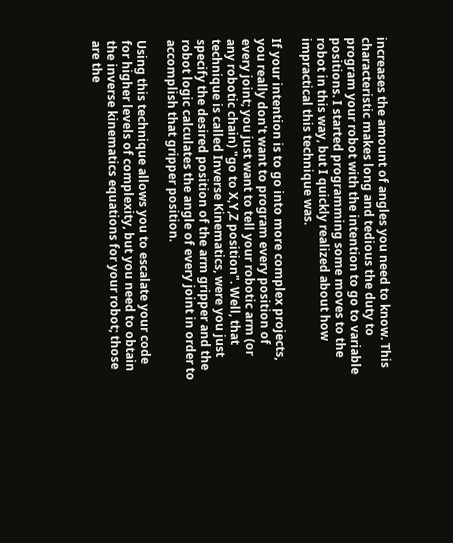increases the amount of angles you need to know. This characteristic makes long and tedious the duty to program your robot with the intention to go to variable positions. I started programming some moves to the robot in this way, but I quickly realized about how impractical this technique was.

If your intention is to go into more complex projects, you really don't want to program every position of every joint; you just want to tell your robotic arm (or any robotic chain) "go to X,Y,Z position". Well, that technique is called Inverse Kinematics, were you just specify the desired position of the arm gripper and the robot logic calculates the angle of every joint in order to accomplish that gripper position.

Using this technique allows you to escalate your code for higher levels of complexity, but you need to obtain the inverse kinematics equations for your robot; those are the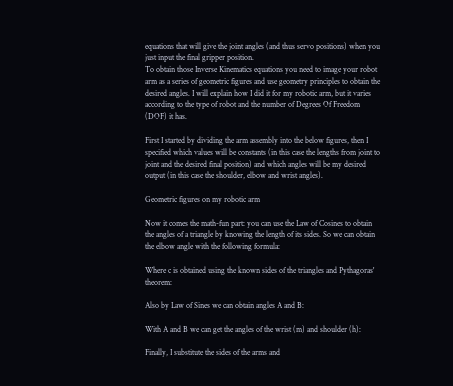equations that will give the joint angles (and thus servo positions) when you just input the final gripper position.
To obtain those Inverse Kinematics equations you need to image your robot arm as a series of geometric figures and use geometry principles to obtain the desired angles. I will explain how I did it for my robotic arm, but it varies according to the type of robot and the number of Degrees Of Freedom (DOF) it has.

First I started by dividing the arm assembly into the below figures, then I specified which values will be constants (in this case the lengths from joint to joint and the desired final position) and which angles will be my desired output (in this case the shoulder, elbow and wrist angles).

Geometric figures on my robotic arm

Now it comes the math-fun part: you can use the Law of Cosines to obtain the angles of a triangle by knowing the length of its sides. So we can obtain the elbow angle with the following formula:

Where c is obtained using the known sides of the triangles and Pythagoras' theorem:

Also by Law of Sines we can obtain angles A and B:

With A and B we can get the angles of the wrist (m) and shoulder (h):

Finally, I substitute the sides of the arms and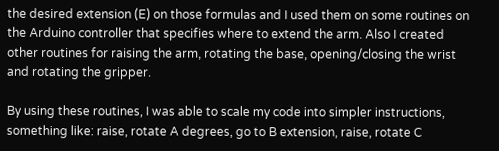the desired extension (E) on those formulas and I used them on some routines on the Arduino controller that specifies where to extend the arm. Also I created other routines for raising the arm, rotating the base, opening/closing the wrist and rotating the gripper.

By using these routines, I was able to scale my code into simpler instructions, something like: raise, rotate A degrees, go to B extension, raise, rotate C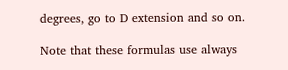degrees, go to D extension and so on.

Note that these formulas use always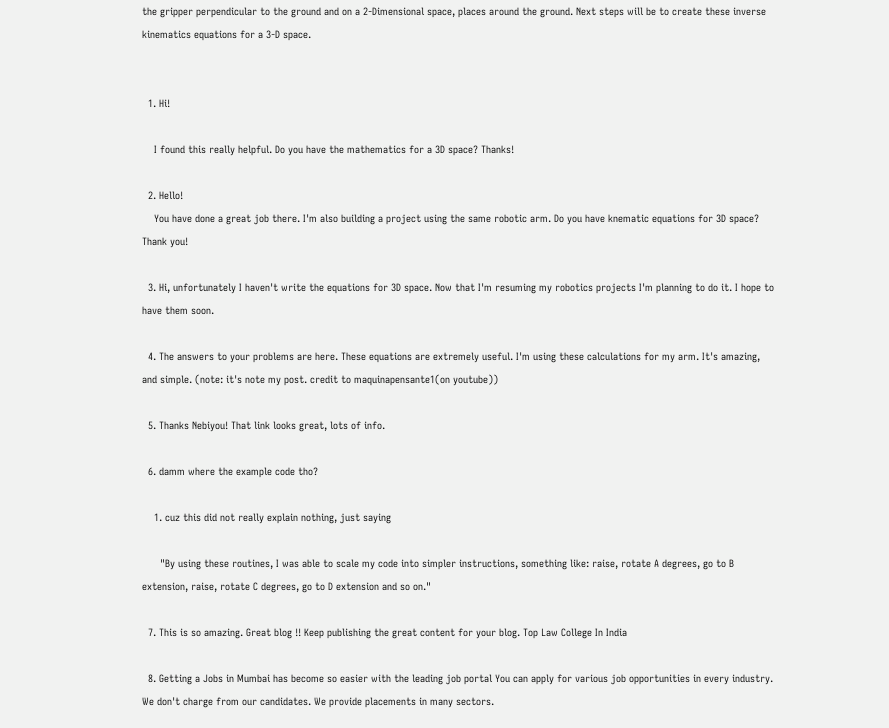the gripper perpendicular to the ground and on a 2-Dimensional space, places around the ground. Next steps will be to create these inverse kinematics equations for a 3-D space.


  1. Hi!

    I found this really helpful. Do you have the mathematics for a 3D space? Thanks!

  2. Hello!
    You have done a great job there. I'm also building a project using the same robotic arm. Do you have knematic equations for 3D space? Thank you!

  3. Hi, unfortunately I haven't write the equations for 3D space. Now that I'm resuming my robotics projects I'm planning to do it. I hope to have them soon.

  4. The answers to your problems are here. These equations are extremely useful. I'm using these calculations for my arm. It's amazing, and simple. (note: it's note my post. credit to maquinapensante1(on youtube))

  5. Thanks Nebiyou! That link looks great, lots of info.

  6. damm where the example code tho?

    1. cuz this did not really explain nothing, just saying

      "By using these routines, I was able to scale my code into simpler instructions, something like: raise, rotate A degrees, go to B extension, raise, rotate C degrees, go to D extension and so on."

  7. This is so amazing. Great blog !! Keep publishing the great content for your blog. Top Law College In India

  8. Getting a Jobs in Mumbai has become so easier with the leading job portal You can apply for various job opportunities in every industry. We don't charge from our candidates. We provide placements in many sectors.